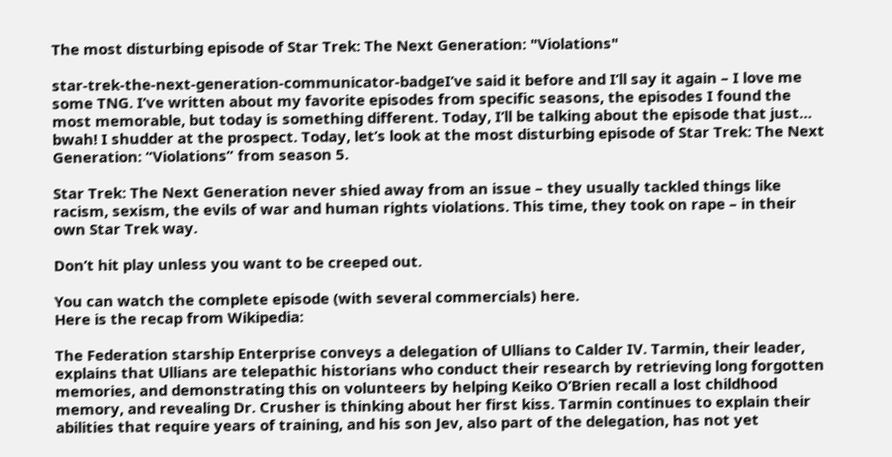The most disturbing episode of Star Trek: The Next Generation: "Violations"

star-trek-the-next-generation-communicator-badgeI’ve said it before and I’ll say it again – I love me some TNG. I’ve written about my favorite episodes from specific seasons, the episodes I found the most memorable, but today is something different. Today, I’ll be talking about the episode that just… bwah! I shudder at the prospect. Today, let’s look at the most disturbing episode of Star Trek: The Next Generation: “Violations” from season 5.

Star Trek: The Next Generation never shied away from an issue – they usually tackled things like racism, sexism, the evils of war and human rights violations. This time, they took on rape – in their own Star Trek way.

Don’t hit play unless you want to be creeped out.

You can watch the complete episode (with several commercials) here.
Here is the recap from Wikipedia:

The Federation starship Enterprise conveys a delegation of Ullians to Calder IV. Tarmin, their leader, explains that Ullians are telepathic historians who conduct their research by retrieving long forgotten memories, and demonstrating this on volunteers by helping Keiko O’Brien recall a lost childhood memory, and revealing Dr. Crusher is thinking about her first kiss. Tarmin continues to explain their abilities that require years of training, and his son Jev, also part of the delegation, has not yet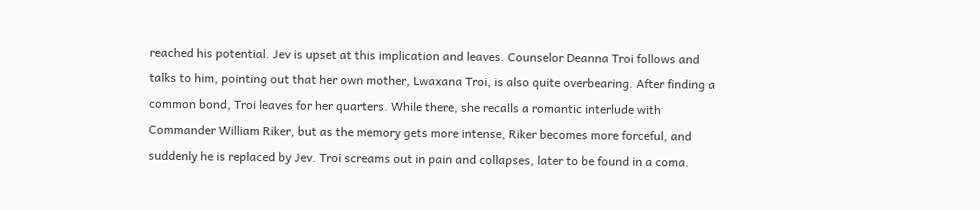reached his potential. Jev is upset at this implication and leaves. Counselor Deanna Troi follows and talks to him, pointing out that her own mother, Lwaxana Troi, is also quite overbearing. After finding a common bond, Troi leaves for her quarters. While there, she recalls a romantic interlude with Commander William Riker, but as the memory gets more intense, Riker becomes more forceful, and suddenly he is replaced by Jev. Troi screams out in pain and collapses, later to be found in a coma.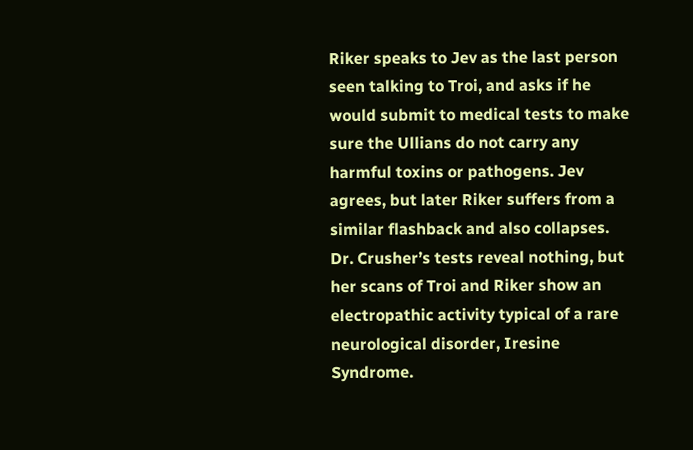Riker speaks to Jev as the last person seen talking to Troi, and asks if he would submit to medical tests to make sure the Ullians do not carry any harmful toxins or pathogens. Jev agrees, but later Riker suffers from a similar flashback and also collapses. Dr. Crusher’s tests reveal nothing, but her scans of Troi and Riker show an electropathic activity typical of a rare neurological disorder, Iresine Syndrome.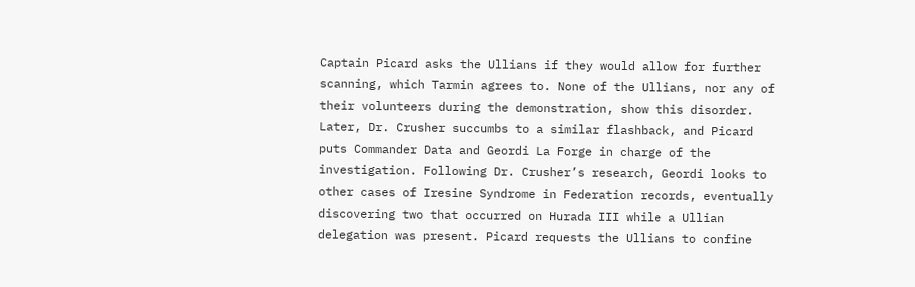Captain Picard asks the Ullians if they would allow for further scanning, which Tarmin agrees to. None of the Ullians, nor any of their volunteers during the demonstration, show this disorder. Later, Dr. Crusher succumbs to a similar flashback, and Picard puts Commander Data and Geordi La Forge in charge of the investigation. Following Dr. Crusher’s research, Geordi looks to other cases of Iresine Syndrome in Federation records, eventually discovering two that occurred on Hurada III while a Ullian delegation was present. Picard requests the Ullians to confine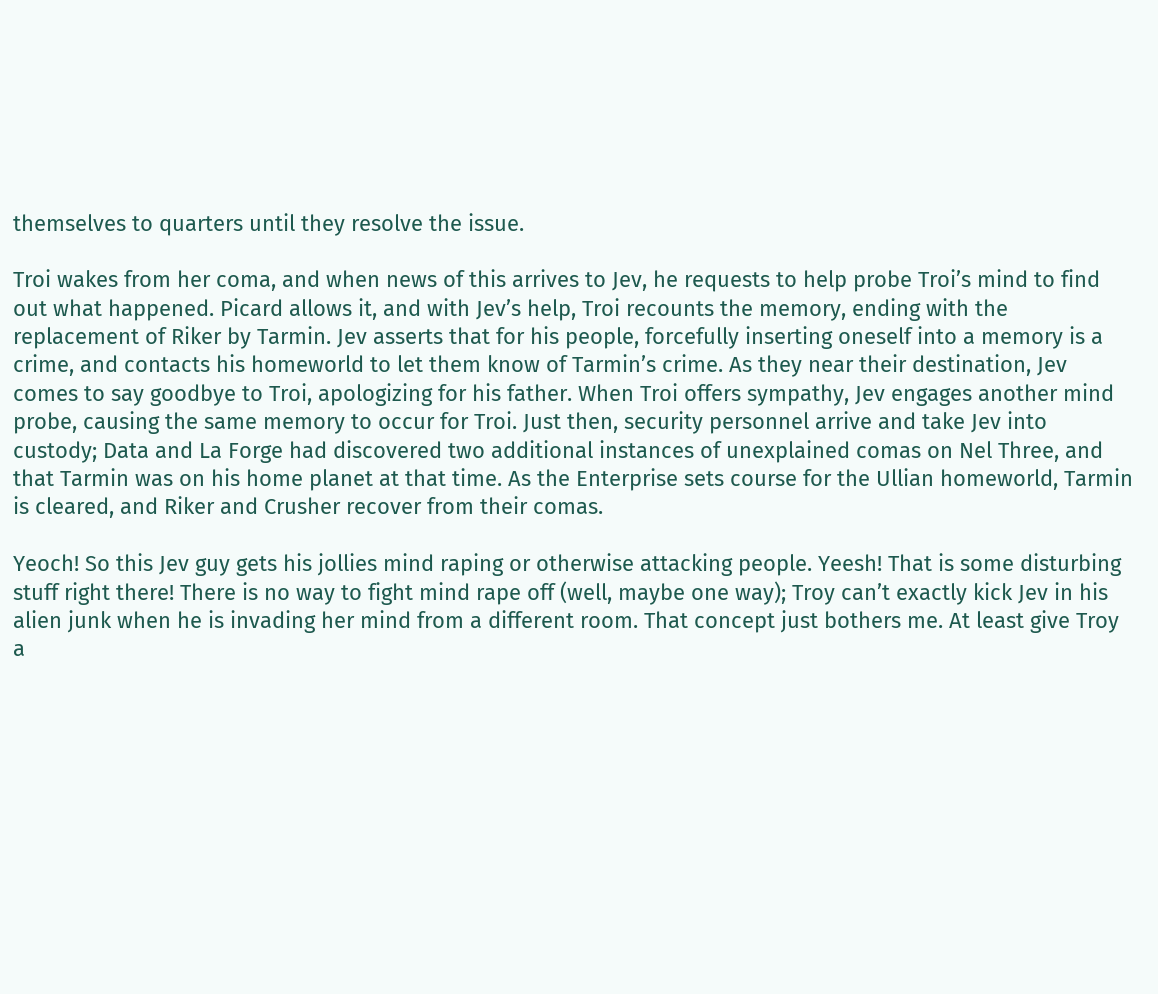themselves to quarters until they resolve the issue.

Troi wakes from her coma, and when news of this arrives to Jev, he requests to help probe Troi’s mind to find out what happened. Picard allows it, and with Jev’s help, Troi recounts the memory, ending with the replacement of Riker by Tarmin. Jev asserts that for his people, forcefully inserting oneself into a memory is a crime, and contacts his homeworld to let them know of Tarmin’s crime. As they near their destination, Jev comes to say goodbye to Troi, apologizing for his father. When Troi offers sympathy, Jev engages another mind probe, causing the same memory to occur for Troi. Just then, security personnel arrive and take Jev into custody; Data and La Forge had discovered two additional instances of unexplained comas on Nel Three, and that Tarmin was on his home planet at that time. As the Enterprise sets course for the Ullian homeworld, Tarmin is cleared, and Riker and Crusher recover from their comas.

Yeoch! So this Jev guy gets his jollies mind raping or otherwise attacking people. Yeesh! That is some disturbing stuff right there! There is no way to fight mind rape off (well, maybe one way); Troy can’t exactly kick Jev in his alien junk when he is invading her mind from a different room. That concept just bothers me. At least give Troy a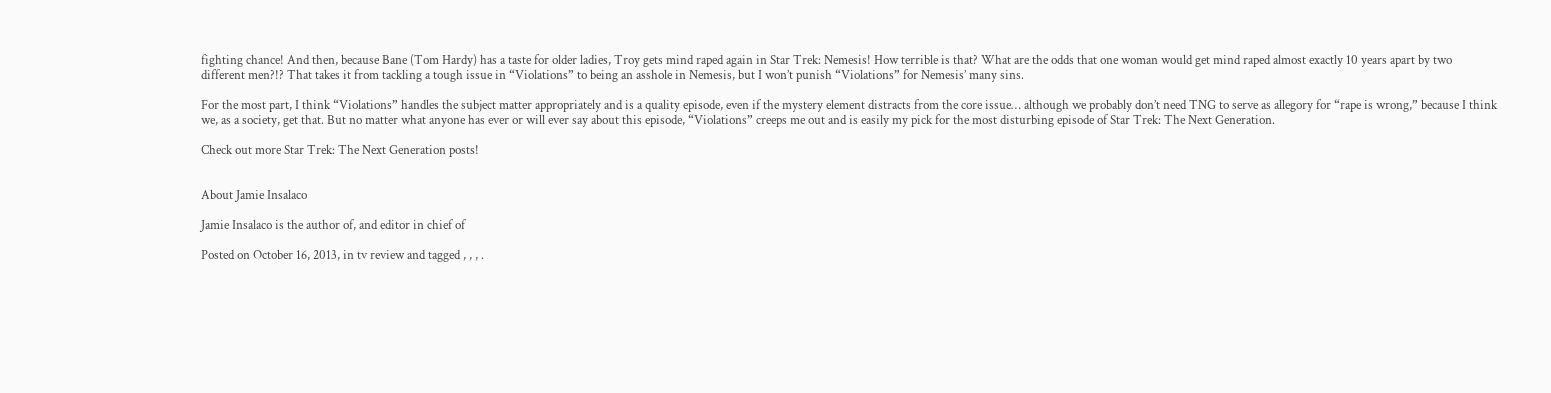fighting chance! And then, because Bane (Tom Hardy) has a taste for older ladies, Troy gets mind raped again in Star Trek: Nemesis! How terrible is that? What are the odds that one woman would get mind raped almost exactly 10 years apart by two different men?!? That takes it from tackling a tough issue in “Violations” to being an asshole in Nemesis, but I won’t punish “Violations” for Nemesis’ many sins.

For the most part, I think “Violations” handles the subject matter appropriately and is a quality episode, even if the mystery element distracts from the core issue… although we probably don’t need TNG to serve as allegory for “rape is wrong,” because I think we, as a society, get that. But no matter what anyone has ever or will ever say about this episode, “Violations” creeps me out and is easily my pick for the most disturbing episode of Star Trek: The Next Generation.

Check out more Star Trek: The Next Generation posts!


About Jamie Insalaco

Jamie Insalaco is the author of, and editor in chief of

Posted on October 16, 2013, in tv review and tagged , , , .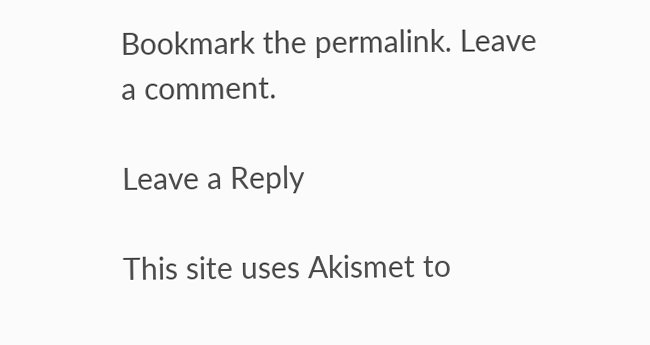Bookmark the permalink. Leave a comment.

Leave a Reply

This site uses Akismet to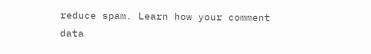reduce spam. Learn how your comment data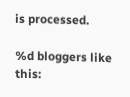is processed.

%d bloggers like this: